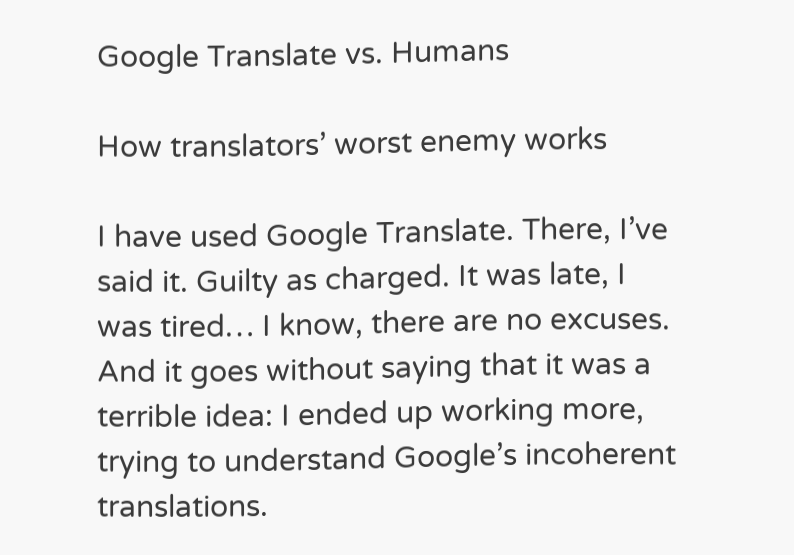Google Translate vs. Humans

How translators’ worst enemy works

I have used Google Translate. There, I’ve said it. Guilty as charged. It was late, I was tired… I know, there are no excuses. And it goes without saying that it was a terrible idea: I ended up working more, trying to understand Google’s incoherent translations.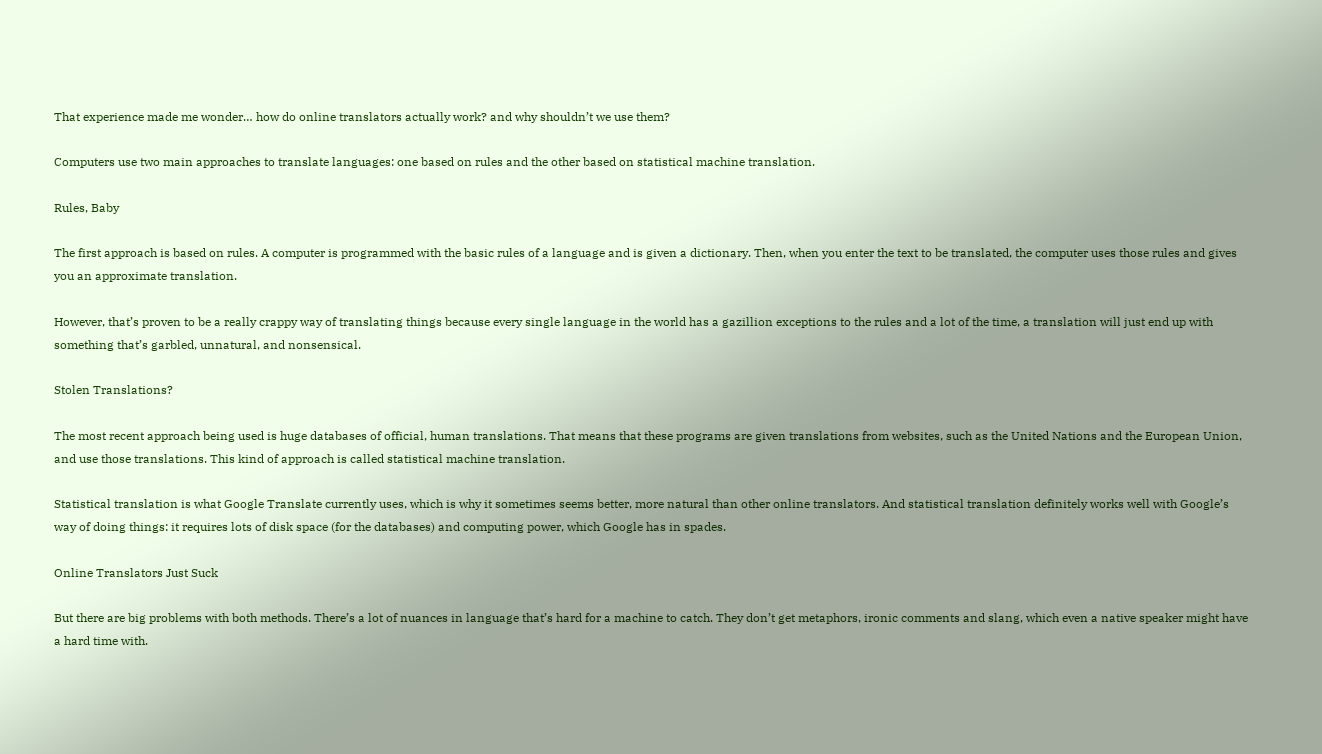That experience made me wonder… how do online translators actually work? and why shouldn’t we use them?

Computers use two main approaches to translate languages: one based on rules and the other based on statistical machine translation.

Rules, Baby

The first approach is based on rules. A computer is programmed with the basic rules of a language and is given a dictionary. Then, when you enter the text to be translated, the computer uses those rules and gives you an approximate translation.

However, that’s proven to be a really crappy way of translating things because every single language in the world has a gazillion exceptions to the rules and a lot of the time, a translation will just end up with something that’s garbled, unnatural, and nonsensical.

Stolen Translations?

The most recent approach being used is huge databases of official, human translations. That means that these programs are given translations from websites, such as the United Nations and the European Union, and use those translations. This kind of approach is called statistical machine translation.

Statistical translation is what Google Translate currently uses, which is why it sometimes seems better, more natural than other online translators. And statistical translation definitely works well with Google’s way of doing things: it requires lots of disk space (for the databases) and computing power, which Google has in spades.

Online Translators Just Suck

But there are big problems with both methods. There’s a lot of nuances in language that’s hard for a machine to catch. They don’t get metaphors, ironic comments and slang, which even a native speaker might have a hard time with.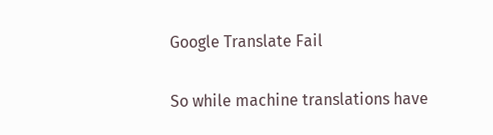Google Translate Fail

So while machine translations have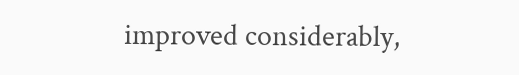improved considerably,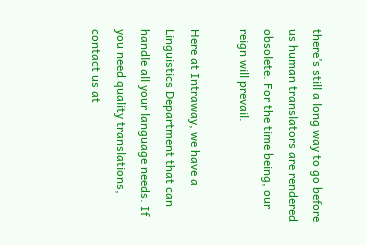there’s still a long way to go before us human translators are rendered obsolete. For the time being, our reign will prevail.

Here at Intraway, we have a Linguistics Department that can handle all your language needs. If you need quality translations, contact us at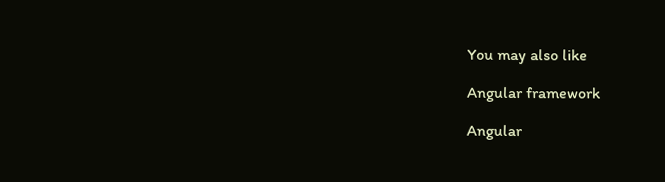You may also like

Angular framework

Angular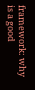framework: why is a good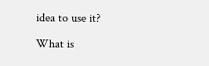idea to use it?

What is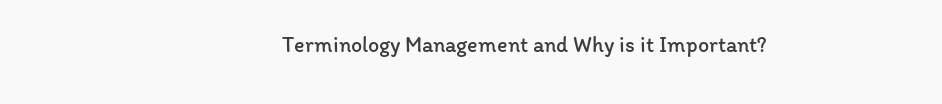Terminology Management and Why is it Important?